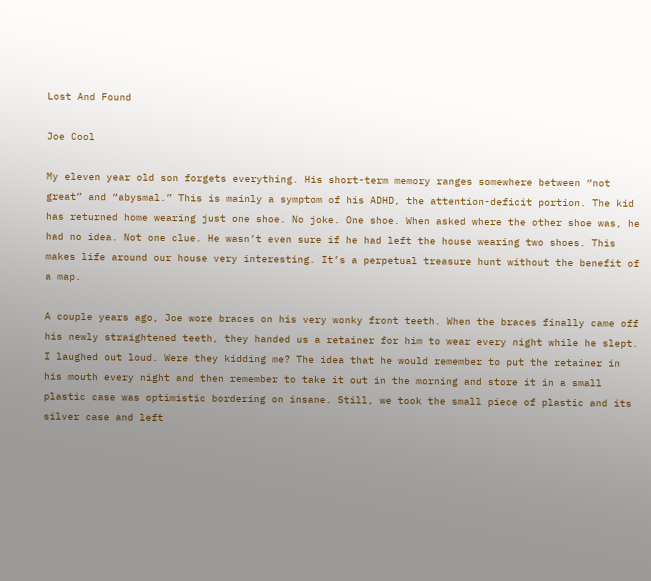Lost And Found

Joe Cool

My eleven year old son forgets everything. His short-term memory ranges somewhere between “not great” and “abysmal.” This is mainly a symptom of his ADHD, the attention-deficit portion. The kid has returned home wearing just one shoe. No joke. One shoe. When asked where the other shoe was, he had no idea. Not one clue. He wasn’t even sure if he had left the house wearing two shoes. This makes life around our house very interesting. It’s a perpetual treasure hunt without the benefit of a map.

A couple years ago, Joe wore braces on his very wonky front teeth. When the braces finally came off his newly straightened teeth, they handed us a retainer for him to wear every night while he slept. I laughed out loud. Were they kidding me? The idea that he would remember to put the retainer in his mouth every night and then remember to take it out in the morning and store it in a small plastic case was optimistic bordering on insane. Still, we took the small piece of plastic and its silver case and left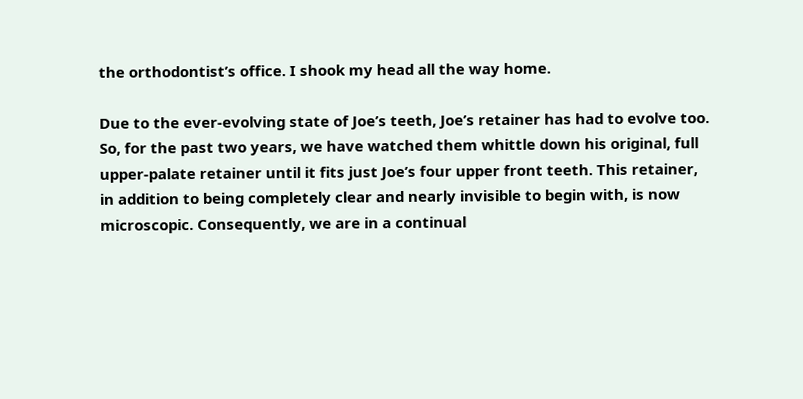the orthodontist’s office. I shook my head all the way home.

Due to the ever-evolving state of Joe’s teeth, Joe’s retainer has had to evolve too. So, for the past two years, we have watched them whittle down his original, full upper-palate retainer until it fits just Joe’s four upper front teeth. This retainer, in addition to being completely clear and nearly invisible to begin with, is now microscopic. Consequently, we are in a continual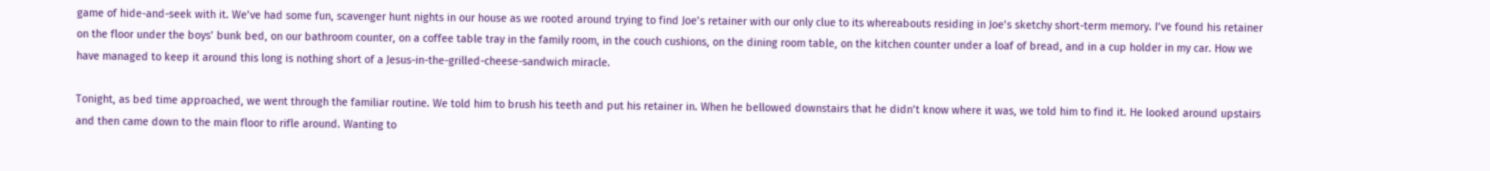game of hide-and-seek with it. We’ve had some fun, scavenger hunt nights in our house as we rooted around trying to find Joe’s retainer with our only clue to its whereabouts residing in Joe’s sketchy short-term memory. I’ve found his retainer on the floor under the boys’ bunk bed, on our bathroom counter, on a coffee table tray in the family room, in the couch cushions, on the dining room table, on the kitchen counter under a loaf of bread, and in a cup holder in my car. How we have managed to keep it around this long is nothing short of a Jesus-in-the-grilled-cheese-sandwich miracle.

Tonight, as bed time approached, we went through the familiar routine. We told him to brush his teeth and put his retainer in. When he bellowed downstairs that he didn’t know where it was, we told him to find it. He looked around upstairs and then came down to the main floor to rifle around. Wanting to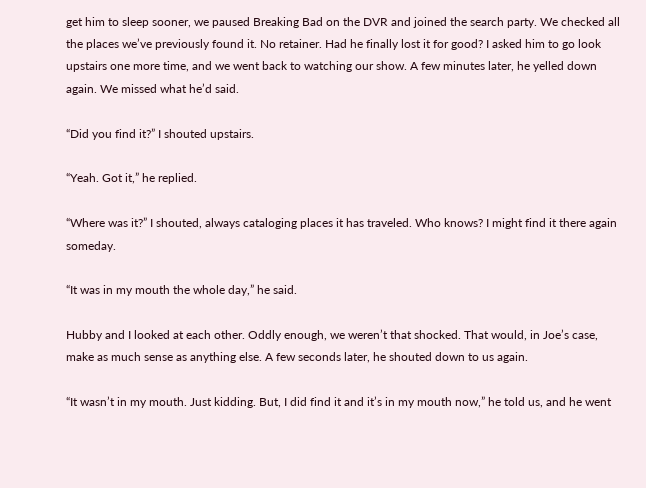get him to sleep sooner, we paused Breaking Bad on the DVR and joined the search party. We checked all the places we’ve previously found it. No retainer. Had he finally lost it for good? I asked him to go look upstairs one more time, and we went back to watching our show. A few minutes later, he yelled down again. We missed what he’d said.

“Did you find it?” I shouted upstairs.

“Yeah. Got it,” he replied.

“Where was it?” I shouted, always cataloging places it has traveled. Who knows? I might find it there again someday.

“It was in my mouth the whole day,” he said.

Hubby and I looked at each other. Oddly enough, we weren’t that shocked. That would, in Joe’s case, make as much sense as anything else. A few seconds later, he shouted down to us again.

“It wasn’t in my mouth. Just kidding. But, I did find it and it’s in my mouth now,” he told us, and he went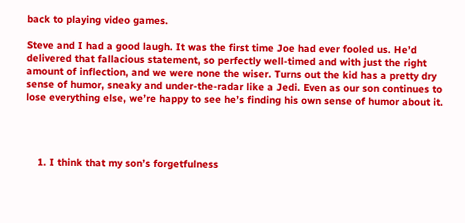back to playing video games.

Steve and I had a good laugh. It was the first time Joe had ever fooled us. He’d delivered that fallacious statement, so perfectly well-timed and with just the right amount of inflection, and we were none the wiser. Turns out the kid has a pretty dry sense of humor, sneaky and under-the-radar like a Jedi. Even as our son continues to lose everything else, we’re happy to see he’s finding his own sense of humor about it.




    1. I think that my son’s forgetfulness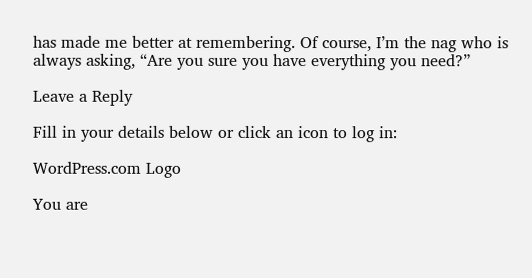has made me better at remembering. Of course, I’m the nag who is always asking, “Are you sure you have everything you need?”

Leave a Reply

Fill in your details below or click an icon to log in:

WordPress.com Logo

You are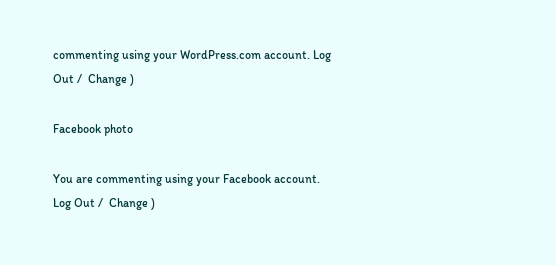commenting using your WordPress.com account. Log Out /  Change )

Facebook photo

You are commenting using your Facebook account. Log Out /  Change )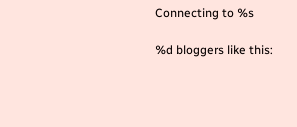Connecting to %s

%d bloggers like this: